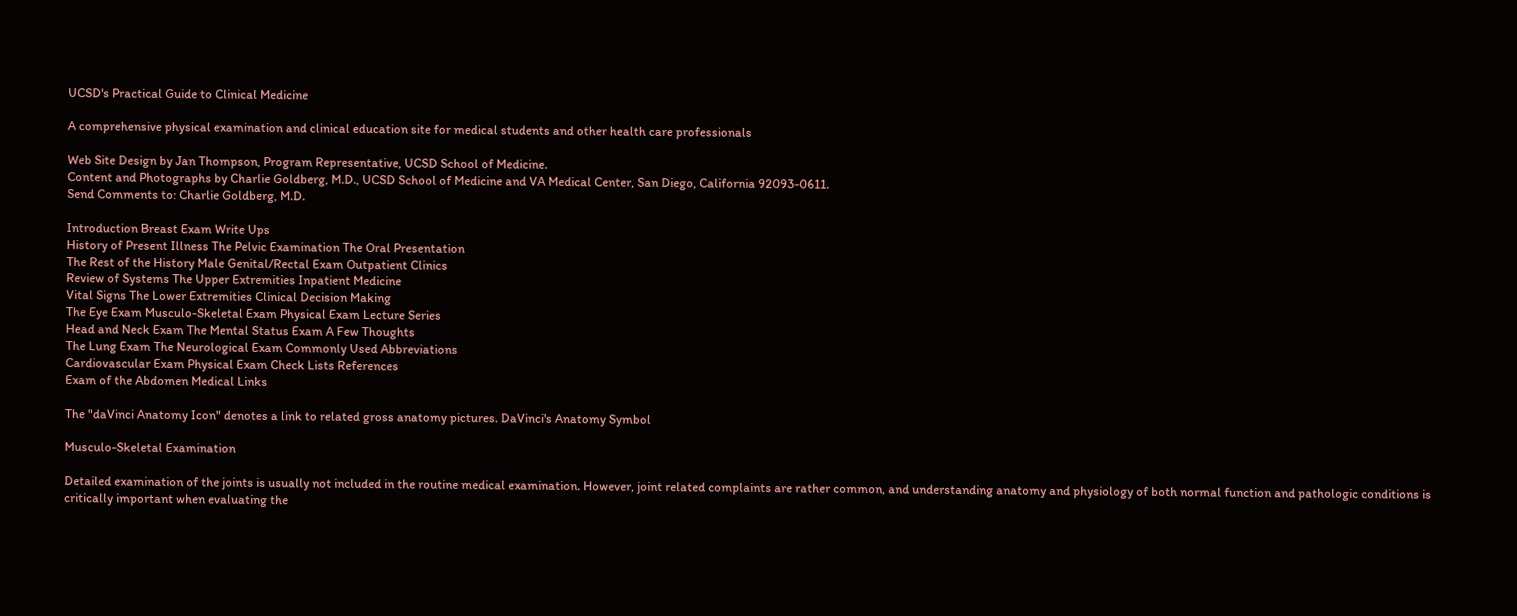UCSD's Practical Guide to Clinical Medicine

A comprehensive physical examination and clinical education site for medical students and other health care professionals

Web Site Design by Jan Thompson, Program Representative, UCSD School of Medicine.
Content and Photographs by Charlie Goldberg, M.D., UCSD School of Medicine and VA Medical Center, San Diego, California 92093-0611.
Send Comments to: Charlie Goldberg, M.D.

Introduction Breast Exam Write Ups
History of Present Illness The Pelvic Examination The Oral Presentation
The Rest of the History Male Genital/Rectal Exam Outpatient Clinics
Review of Systems The Upper Extremities Inpatient Medicine
Vital Signs The Lower Extremities Clinical Decision Making
The Eye Exam Musculo-Skeletal Exam Physical Exam Lecture Series
Head and Neck Exam The Mental Status Exam A Few Thoughts
The Lung Exam The Neurological Exam Commonly Used Abbreviations
Cardiovascular Exam Physical Exam Check Lists References
Exam of the Abdomen Medical Links

The "daVinci Anatomy Icon" denotes a link to related gross anatomy pictures. DaVinci's Anatomy Symbol

Musculo-Skeletal Examination

Detailed examination of the joints is usually not included in the routine medical examination. However, joint related complaints are rather common, and understanding anatomy and physiology of both normal function and pathologic conditions is critically important when evaluating the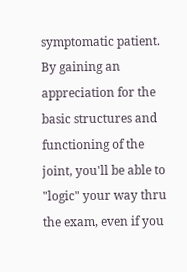symptomatic patient. By gaining an appreciation for the basic structures and functioning of the joint, you'll be able to "logic" your way thru the exam, even if you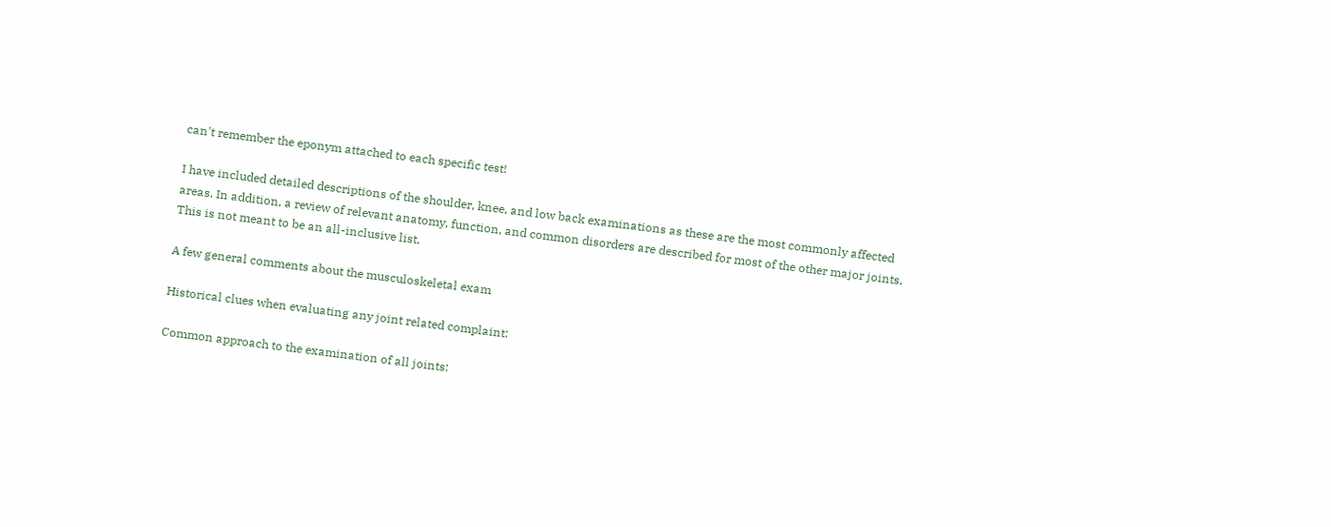can't remember the eponym attached to each specific test!

I have included detailed descriptions of the shoulder, knee, and low back examinations as these are the most commonly affected areas. In addition, a review of relevant anatomy, function, and common disorders are described for most of the other major joints. This is not meant to be an all-inclusive list.

A few general comments about the musculoskeletal exam

Historical clues when evaluating any joint related complaint:

Common approach to the examination of all joints: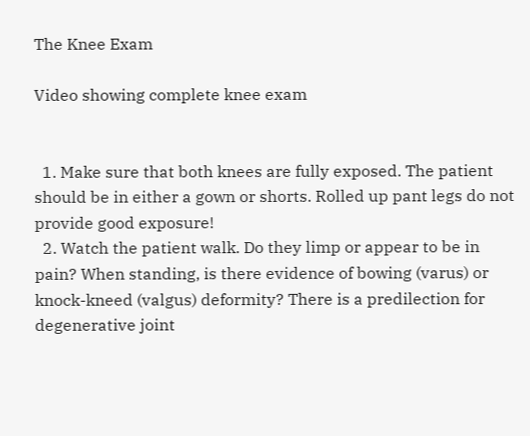The Knee Exam

Video showing complete knee exam


  1. Make sure that both knees are fully exposed. The patient should be in either a gown or shorts. Rolled up pant legs do not provide good exposure!
  2. Watch the patient walk. Do they limp or appear to be in pain? When standing, is there evidence of bowing (varus) or knock-kneed (valgus) deformity? There is a predilection for degenerative joint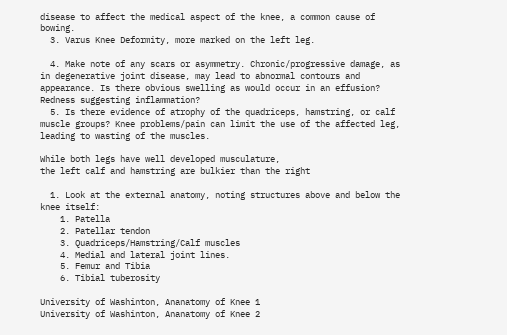disease to affect the medical aspect of the knee, a common cause of bowing.
  3. Varus Knee Deformity, more marked on the left leg.

  4. Make note of any scars or asymmetry. Chronic/progressive damage, as in degenerative joint disease, may lead to abnormal contours and appearance. Is there obvious swelling as would occur in an effusion? Redness suggesting inflammation?
  5. Is there evidence of atrophy of the quadriceps, hamstring, or calf muscle groups? Knee problems/pain can limit the use of the affected leg, leading to wasting of the muscles.

While both legs have well developed musculature,
the left calf and hamstring are bulkier than the right

  1. Look at the external anatomy, noting structures above and below the knee itself:
    1. Patella
    2. Patellar tendon
    3. Quadriceps/Hamstring/Calf muscles
    4. Medial and lateral joint lines.
    5. Femur and Tibia
    6. Tibial tuberosity

University of Washinton, Ananatomy of Knee 1
University of Washinton, Ananatomy of Knee 2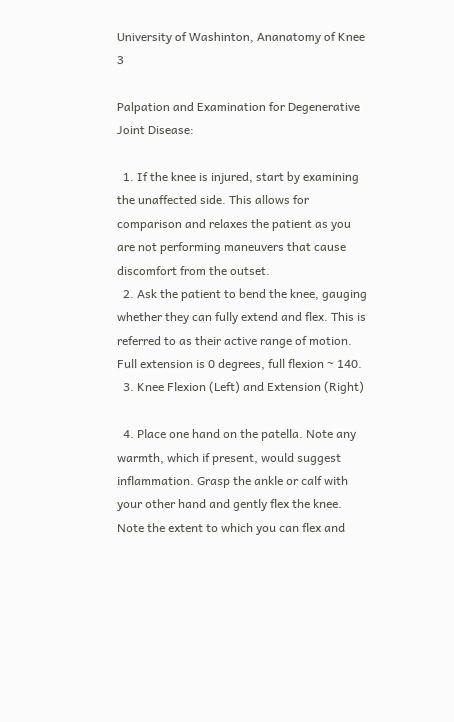University of Washinton, Ananatomy of Knee 3

Palpation and Examination for Degenerative Joint Disease:

  1. If the knee is injured, start by examining the unaffected side. This allows for comparison and relaxes the patient as you are not performing maneuvers that cause discomfort from the outset.
  2. Ask the patient to bend the knee, gauging whether they can fully extend and flex. This is referred to as their active range of motion. Full extension is 0 degrees, full flexion ~ 140.
  3. Knee Flexion (Left) and Extension (Right)

  4. Place one hand on the patella. Note any warmth, which if present, would suggest inflammation. Grasp the ankle or calf with your other hand and gently flex the knee. Note the extent to which you can flex and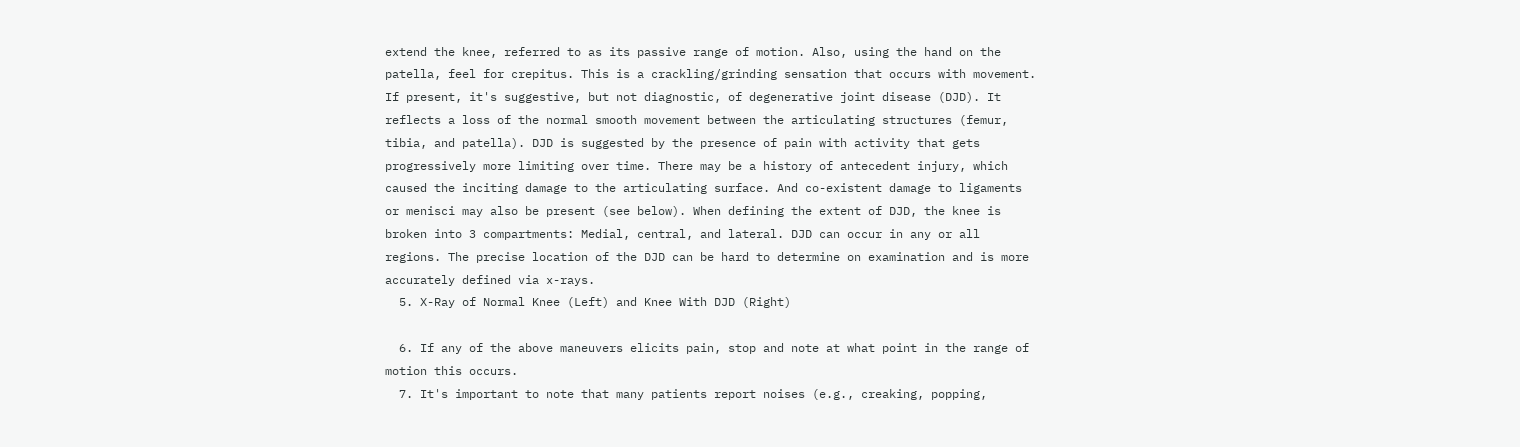extend the knee, referred to as its passive range of motion. Also, using the hand on the patella, feel for crepitus. This is a crackling/grinding sensation that occurs with movement. If present, it's suggestive, but not diagnostic, of degenerative joint disease (DJD). It reflects a loss of the normal smooth movement between the articulating structures (femur, tibia, and patella). DJD is suggested by the presence of pain with activity that gets progressively more limiting over time. There may be a history of antecedent injury, which caused the inciting damage to the articulating surface. And co-existent damage to ligaments or menisci may also be present (see below). When defining the extent of DJD, the knee is broken into 3 compartments: Medial, central, and lateral. DJD can occur in any or all regions. The precise location of the DJD can be hard to determine on examination and is more accurately defined via x-rays.
  5. X-Ray of Normal Knee (Left) and Knee With DJD (Right)

  6. If any of the above maneuvers elicits pain, stop and note at what point in the range of motion this occurs.
  7. It's important to note that many patients report noises (e.g., creaking, popping,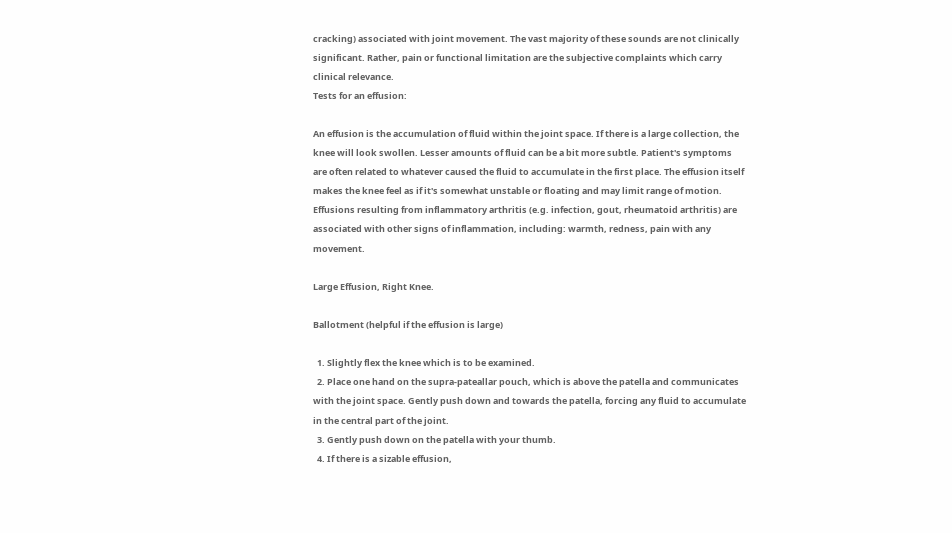cracking) associated with joint movement. The vast majority of these sounds are not clinically significant. Rather, pain or functional limitation are the subjective complaints which carry clinical relevance.
Tests for an effusion:

An effusion is the accumulation of fluid within the joint space. If there is a large collection, the knee will look swollen. Lesser amounts of fluid can be a bit more subtle. Patient's symptoms are often related to whatever caused the fluid to accumulate in the first place. The effusion itself makes the knee feel as if it's somewhat unstable or floating and may limit range of motion. Effusions resulting from inflammatory arthritis (e.g. infection, gout, rheumatoid arthritis) are associated with other signs of inflammation, including: warmth, redness, pain with any movement.

Large Effusion, Right Knee.

Ballotment (helpful if the effusion is large)

  1. Slightly flex the knee which is to be examined.
  2. Place one hand on the supra-pateallar pouch, which is above the patella and communicates with the joint space. Gently push down and towards the patella, forcing any fluid to accumulate in the central part of the joint.
  3. Gently push down on the patella with your thumb.
  4. If there is a sizable effusion,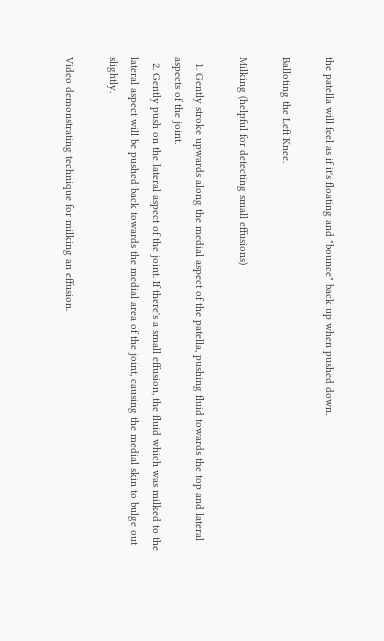the patella will feel as if it's floating and "bounce" back up when pushed down.

Balloting the Left Knee.

Milking (helpful for detecting small effusions)

  1. Gently stroke upwards along the medial aspect of the patella, pushing fluid towards the top and lateral aspects of the joint.
  2. Gently push on the lateral aspect of the joint. If there's a small effusion, the fluid which was milked to the lateral aspect will be pushed back towards the medial area of the joint, causing the medial skin to bulge out slightly.

Video demonstrating technique for milking an effusion.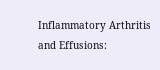Inflammatory Arthritis and Effusions: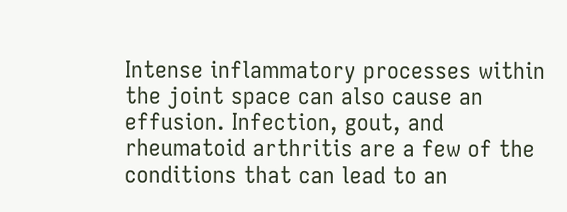Intense inflammatory processes within the joint space can also cause an effusion. Infection, gout, and rheumatoid arthritis are a few of the conditions that can lead to an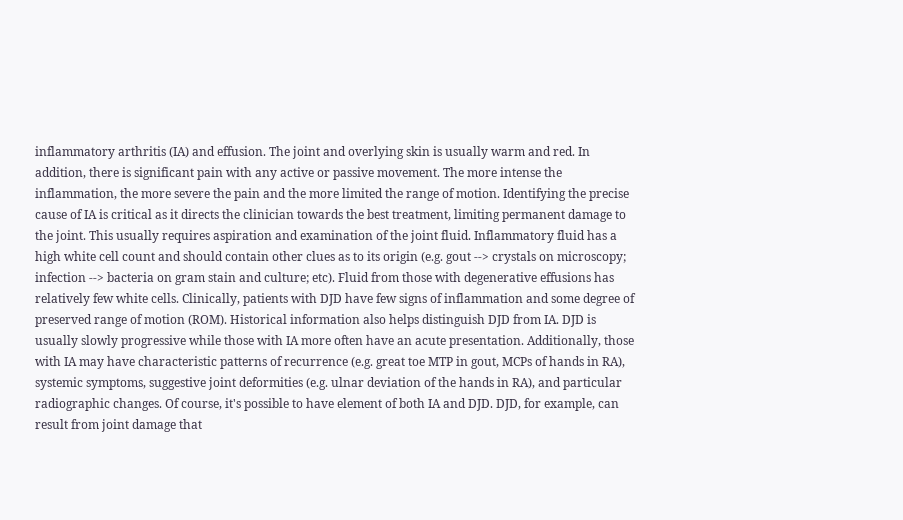inflammatory arthritis (IA) and effusion. The joint and overlying skin is usually warm and red. In addition, there is significant pain with any active or passive movement. The more intense the inflammation, the more severe the pain and the more limited the range of motion. Identifying the precise cause of IA is critical as it directs the clinician towards the best treatment, limiting permanent damage to the joint. This usually requires aspiration and examination of the joint fluid. Inflammatory fluid has a high white cell count and should contain other clues as to its origin (e.g. gout --> crystals on microscopy; infection --> bacteria on gram stain and culture; etc). Fluid from those with degenerative effusions has relatively few white cells. Clinically, patients with DJD have few signs of inflammation and some degree of preserved range of motion (ROM). Historical information also helps distinguish DJD from IA. DJD is usually slowly progressive while those with IA more often have an acute presentation. Additionally, those with IA may have characteristic patterns of recurrence (e.g. great toe MTP in gout, MCPs of hands in RA), systemic symptoms, suggestive joint deformities (e.g. ulnar deviation of the hands in RA), and particular radiographic changes. Of course, it's possible to have element of both IA and DJD. DJD, for example, can result from joint damage that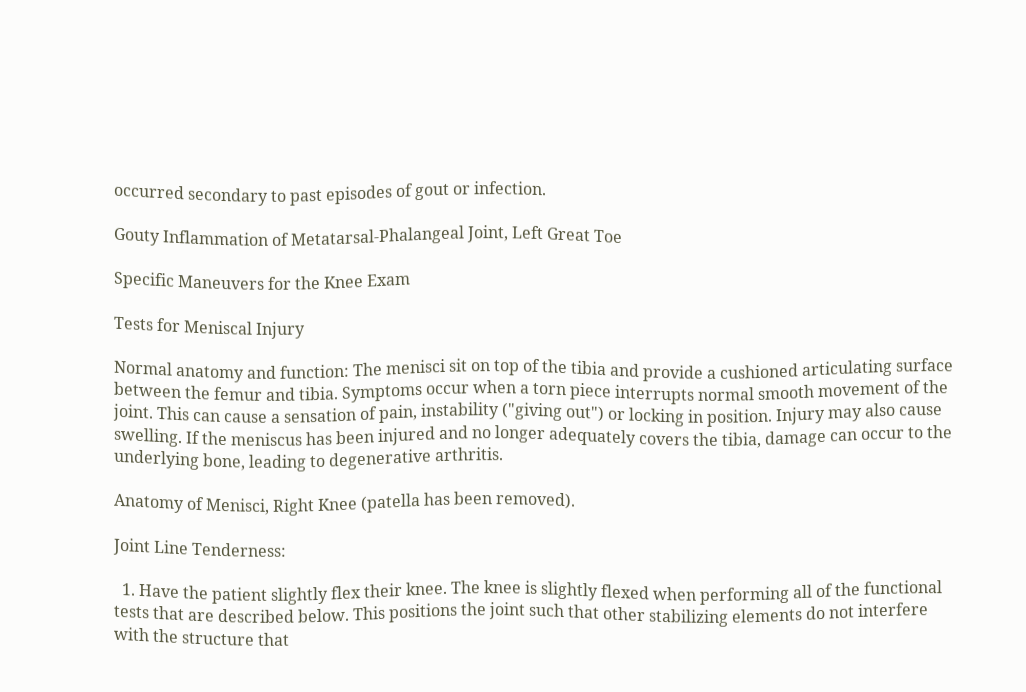occurred secondary to past episodes of gout or infection.

Gouty Inflammation of Metatarsal-Phalangeal Joint, Left Great Toe

Specific Maneuvers for the Knee Exam

Tests for Meniscal Injury

Normal anatomy and function: The menisci sit on top of the tibia and provide a cushioned articulating surface between the femur and tibia. Symptoms occur when a torn piece interrupts normal smooth movement of the joint. This can cause a sensation of pain, instability ("giving out") or locking in position. Injury may also cause swelling. If the meniscus has been injured and no longer adequately covers the tibia, damage can occur to the underlying bone, leading to degenerative arthritis.

Anatomy of Menisci, Right Knee (patella has been removed).

Joint Line Tenderness:

  1. Have the patient slightly flex their knee. The knee is slightly flexed when performing all of the functional tests that are described below. This positions the joint such that other stabilizing elements do not interfere with the structure that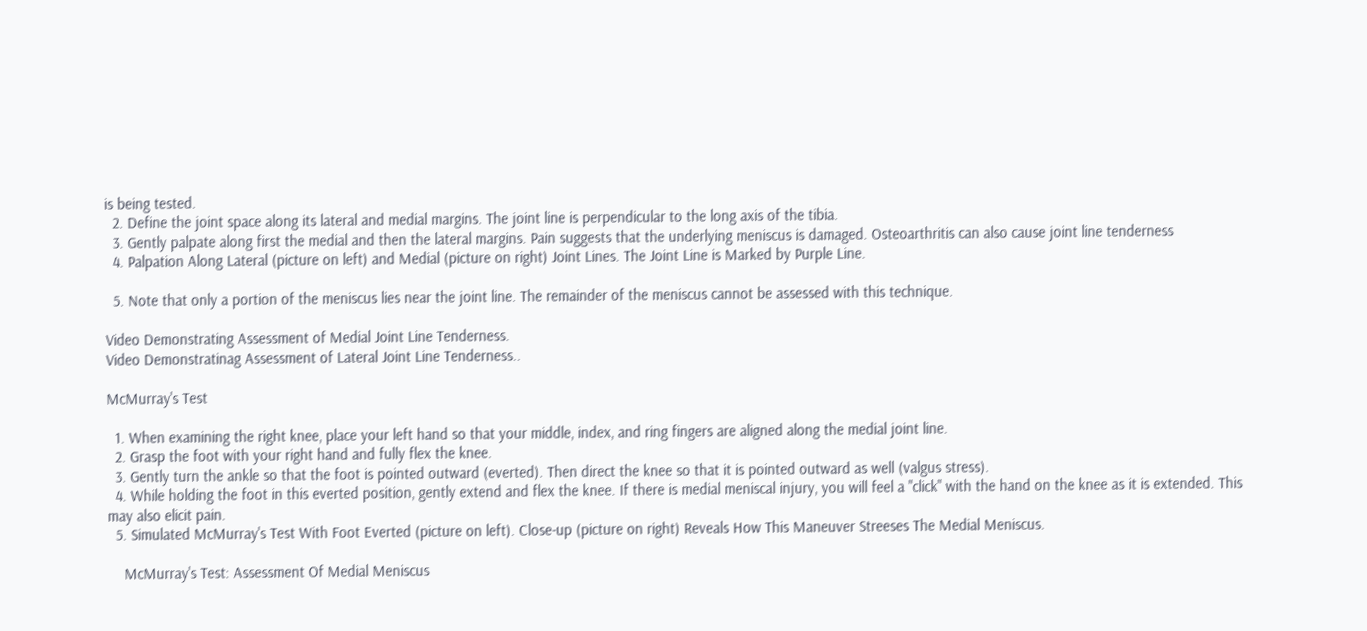is being tested.
  2. Define the joint space along its lateral and medial margins. The joint line is perpendicular to the long axis of the tibia.
  3. Gently palpate along first the medial and then the lateral margins. Pain suggests that the underlying meniscus is damaged. Osteoarthritis can also cause joint line tenderness
  4. Palpation Along Lateral (picture on left) and Medial (picture on right) Joint Lines. The Joint Line is Marked by Purple Line.

  5. Note that only a portion of the meniscus lies near the joint line. The remainder of the meniscus cannot be assessed with this technique.

Video Demonstrating Assessment of Medial Joint Line Tenderness.
Video Demonstratinag Assessment of Lateral Joint Line Tenderness..

McMurray's Test

  1. When examining the right knee, place your left hand so that your middle, index, and ring fingers are aligned along the medial joint line.
  2. Grasp the foot with your right hand and fully flex the knee.
  3. Gently turn the ankle so that the foot is pointed outward (everted). Then direct the knee so that it is pointed outward as well (valgus stress).
  4. While holding the foot in this everted position, gently extend and flex the knee. If there is medial meniscal injury, you will feel a "click" with the hand on the knee as it is extended. This may also elicit pain.
  5. Simulated McMurray's Test With Foot Everted (picture on left). Close-up (picture on right) Reveals How This Maneuver Streeses The Medial Meniscus.

    McMurray's Test: Assessment Of Medial Meniscus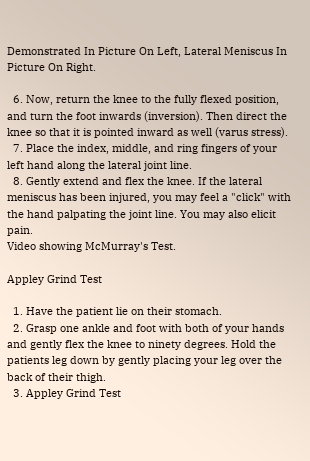Demonstrated In Picture On Left, Lateral Meniscus In Picture On Right.

  6. Now, return the knee to the fully flexed position, and turn the foot inwards (inversion). Then direct the knee so that it is pointed inward as well (varus stress).
  7. Place the index, middle, and ring fingers of your left hand along the lateral joint line.
  8. Gently extend and flex the knee. If the lateral meniscus has been injured, you may feel a "click" with the hand palpating the joint line. You may also elicit pain.
Video showing McMurray's Test.

Appley Grind Test

  1. Have the patient lie on their stomach.
  2. Grasp one ankle and foot with both of your hands and gently flex the knee to ninety degrees. Hold the patients leg down by gently placing your leg over the back of their thigh.
  3. Appley Grind Test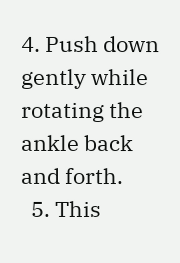4. Push down gently while rotating the ankle back and forth.
  5. This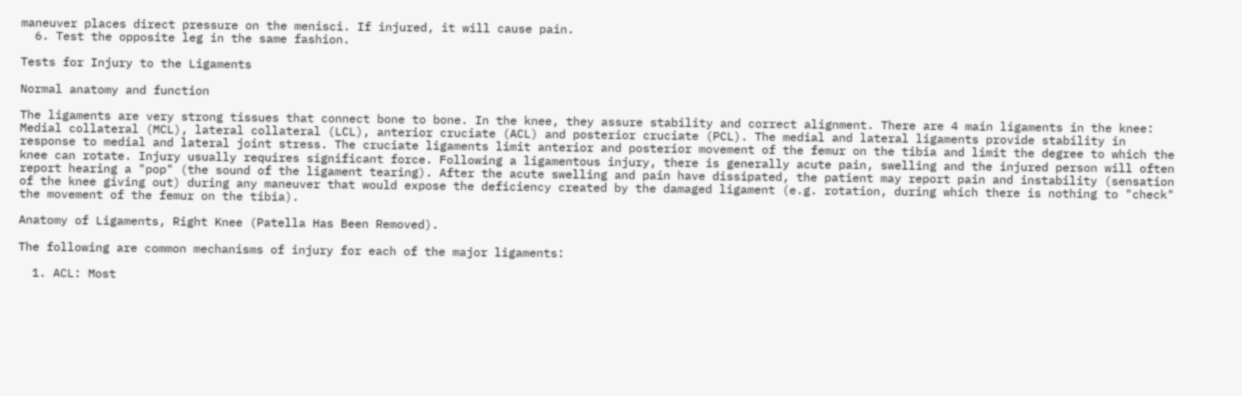maneuver places direct pressure on the menisci. If injured, it will cause pain.
  6. Test the opposite leg in the same fashion.

Tests for Injury to the Ligaments

Normal anatomy and function

The ligaments are very strong tissues that connect bone to bone. In the knee, they assure stability and correct alignment. There are 4 main ligaments in the knee: Medial collateral (MCL), lateral collateral (LCL), anterior cruciate (ACL) and posterior cruciate (PCL). The medial and lateral ligaments provide stability in response to medial and lateral joint stress. The cruciate ligaments limit anterior and posterior movement of the femur on the tibia and limit the degree to which the knee can rotate. Injury usually requires significant force. Following a ligamentous injury, there is generally acute pain, swelling and the injured person will often report hearing a "pop" (the sound of the ligament tearing). After the acute swelling and pain have dissipated, the patient may report pain and instability (sensation of the knee giving out) during any maneuver that would expose the deficiency created by the damaged ligament (e.g. rotation, during which there is nothing to "check" the movement of the femur on the tibia).

Anatomy of Ligaments, Right Knee (Patella Has Been Removed).

The following are common mechanisms of injury for each of the major ligaments:

  1. ACL: Most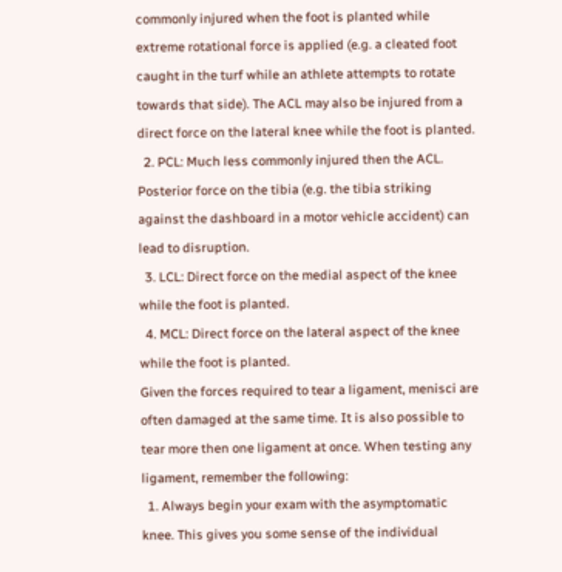commonly injured when the foot is planted while extreme rotational force is applied (e.g. a cleated foot caught in the turf while an athlete attempts to rotate towards that side). The ACL may also be injured from a direct force on the lateral knee while the foot is planted.
  2. PCL: Much less commonly injured then the ACL. Posterior force on the tibia (e.g. the tibia striking against the dashboard in a motor vehicle accident) can lead to disruption.
  3. LCL: Direct force on the medial aspect of the knee while the foot is planted.
  4. MCL: Direct force on the lateral aspect of the knee while the foot is planted.
Given the forces required to tear a ligament, menisci are often damaged at the same time. It is also possible to tear more then one ligament at once. When testing any ligament, remember the following:
  1. Always begin your exam with the asymptomatic knee. This gives you some sense of the individual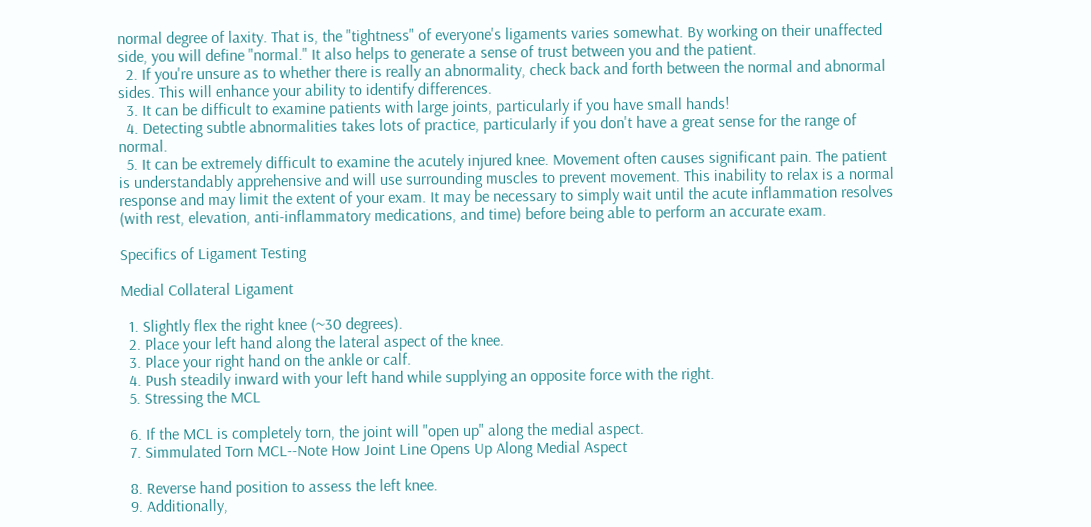normal degree of laxity. That is, the "tightness" of everyone's ligaments varies somewhat. By working on their unaffected side, you will define "normal." It also helps to generate a sense of trust between you and the patient.
  2. If you're unsure as to whether there is really an abnormality, check back and forth between the normal and abnormal sides. This will enhance your ability to identify differences.
  3. It can be difficult to examine patients with large joints, particularly if you have small hands!
  4. Detecting subtle abnormalities takes lots of practice, particularly if you don't have a great sense for the range of normal.
  5. It can be extremely difficult to examine the acutely injured knee. Movement often causes significant pain. The patient is understandably apprehensive and will use surrounding muscles to prevent movement. This inability to relax is a normal response and may limit the extent of your exam. It may be necessary to simply wait until the acute inflammation resolves (with rest, elevation, anti-inflammatory medications, and time) before being able to perform an accurate exam.

Specifics of Ligament Testing

Medial Collateral Ligament

  1. Slightly flex the right knee (~30 degrees).
  2. Place your left hand along the lateral aspect of the knee.
  3. Place your right hand on the ankle or calf.
  4. Push steadily inward with your left hand while supplying an opposite force with the right.
  5. Stressing the MCL

  6. If the MCL is completely torn, the joint will "open up" along the medial aspect.
  7. Simmulated Torn MCL--Note How Joint Line Opens Up Along Medial Aspect

  8. Reverse hand position to assess the left knee.
  9. Additionally,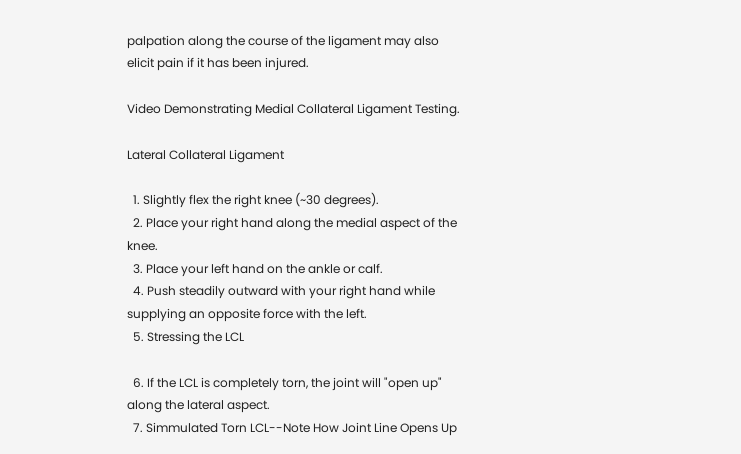palpation along the course of the ligament may also elicit pain if it has been injured.

Video Demonstrating Medial Collateral Ligament Testing.

Lateral Collateral Ligament

  1. Slightly flex the right knee (~30 degrees).
  2. Place your right hand along the medial aspect of the knee.
  3. Place your left hand on the ankle or calf.
  4. Push steadily outward with your right hand while supplying an opposite force with the left.
  5. Stressing the LCL

  6. If the LCL is completely torn, the joint will "open up" along the lateral aspect.
  7. Simmulated Torn LCL--Note How Joint Line Opens Up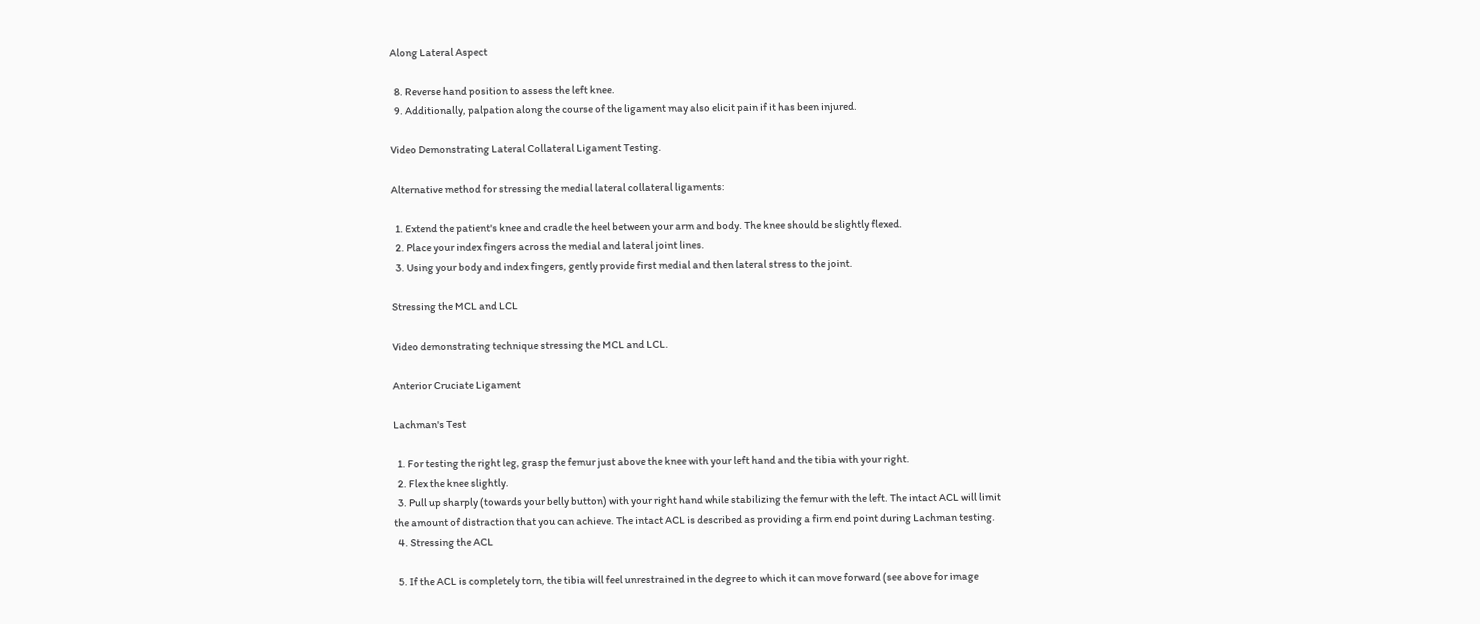Along Lateral Aspect

  8. Reverse hand position to assess the left knee.
  9. Additionally, palpation along the course of the ligament may also elicit pain if it has been injured.

Video Demonstrating Lateral Collateral Ligament Testing.

Alternative method for stressing the medial lateral collateral ligaments:

  1. Extend the patient's knee and cradle the heel between your arm and body. The knee should be slightly flexed.
  2. Place your index fingers across the medial and lateral joint lines.
  3. Using your body and index fingers, gently provide first medial and then lateral stress to the joint.

Stressing the MCL and LCL

Video demonstrating technique stressing the MCL and LCL.

Anterior Cruciate Ligament

Lachman's Test

  1. For testing the right leg, grasp the femur just above the knee with your left hand and the tibia with your right.
  2. Flex the knee slightly.
  3. Pull up sharply (towards your belly button) with your right hand while stabilizing the femur with the left. The intact ACL will limit the amount of distraction that you can achieve. The intact ACL is described as providing a firm end point during Lachman testing.
  4. Stressing the ACL

  5. If the ACL is completely torn, the tibia will feel unrestrained in the degree to which it can move forward (see above for image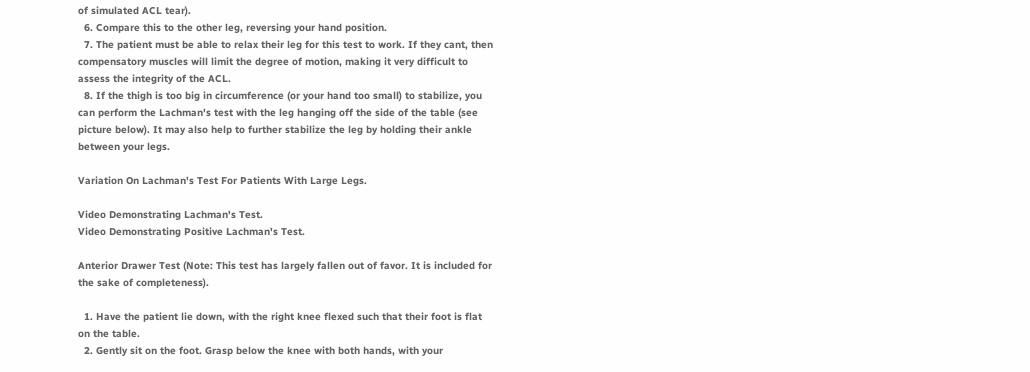of simulated ACL tear).
  6. Compare this to the other leg, reversing your hand position.
  7. The patient must be able to relax their leg for this test to work. If they cant, then compensatory muscles will limit the degree of motion, making it very difficult to assess the integrity of the ACL.
  8. If the thigh is too big in circumference (or your hand too small) to stabilize, you can perform the Lachman's test with the leg hanging off the side of the table (see picture below). It may also help to further stabilize the leg by holding their ankle between your legs.

Variation On Lachman's Test For Patients With Large Legs.

Video Demonstrating Lachman's Test.
Video Demonstrating Positive Lachman's Test.

Anterior Drawer Test (Note: This test has largely fallen out of favor. It is included for the sake of completeness).

  1. Have the patient lie down, with the right knee flexed such that their foot is flat on the table.
  2. Gently sit on the foot. Grasp below the knee with both hands, with your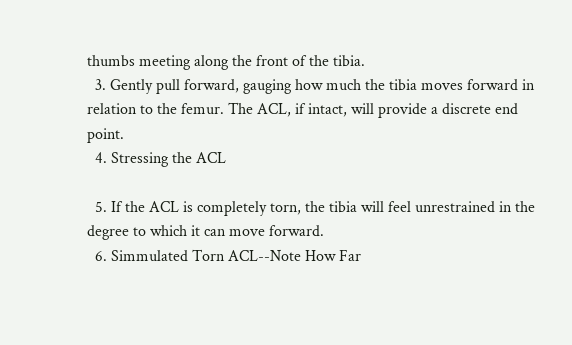thumbs meeting along the front of the tibia.
  3. Gently pull forward, gauging how much the tibia moves forward in relation to the femur. The ACL, if intact, will provide a discrete end point.
  4. Stressing the ACL

  5. If the ACL is completely torn, the tibia will feel unrestrained in the degree to which it can move forward.
  6. Simmulated Torn ACL--Note How Far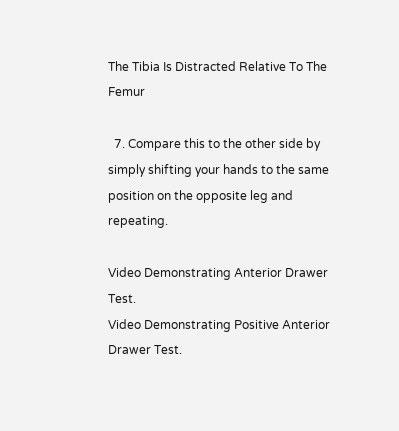The Tibia Is Distracted Relative To The Femur

  7. Compare this to the other side by simply shifting your hands to the same position on the opposite leg and repeating.

Video Demonstrating Anterior Drawer Test.
Video Demonstrating Positive Anterior Drawer Test.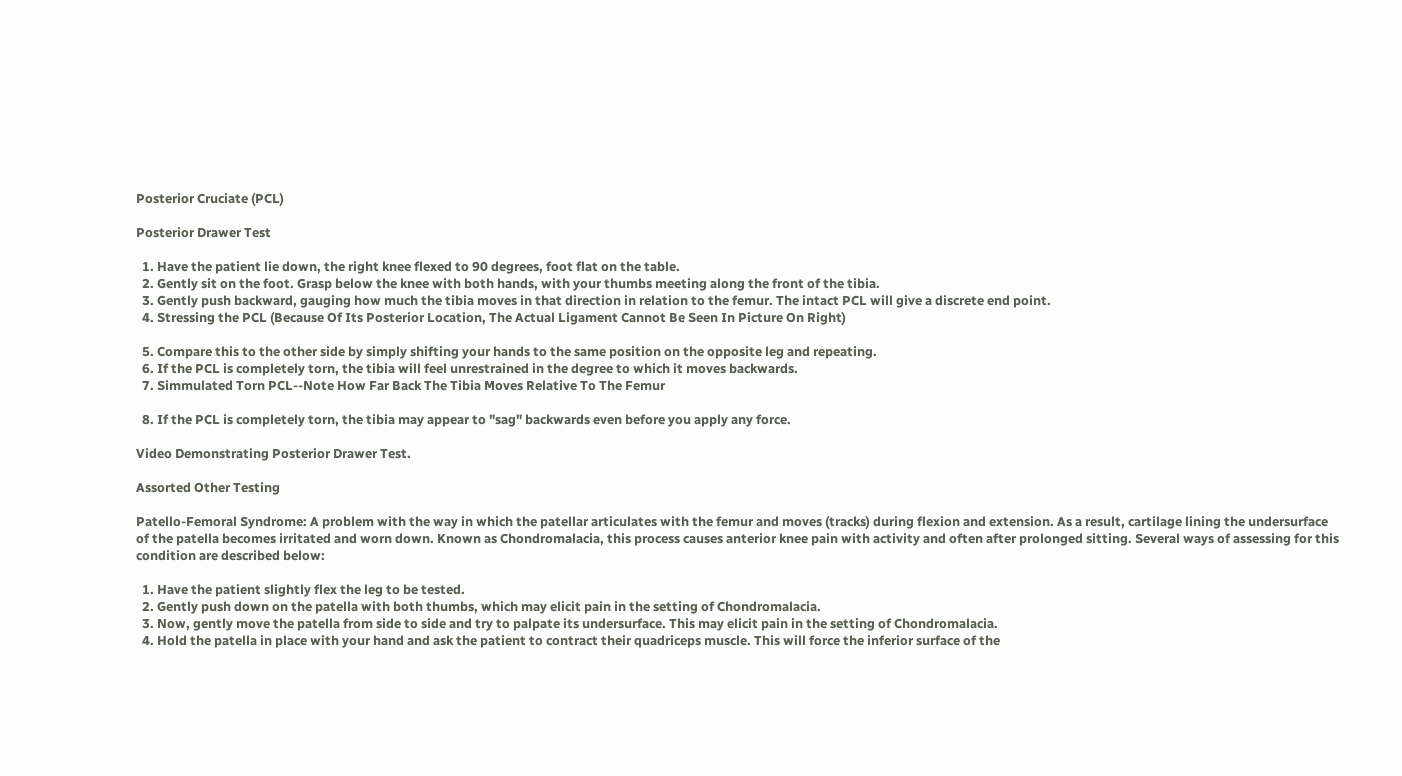Posterior Cruciate (PCL)

Posterior Drawer Test

  1. Have the patient lie down, the right knee flexed to 90 degrees, foot flat on the table.
  2. Gently sit on the foot. Grasp below the knee with both hands, with your thumbs meeting along the front of the tibia.
  3. Gently push backward, gauging how much the tibia moves in that direction in relation to the femur. The intact PCL will give a discrete end point.
  4. Stressing the PCL (Because Of Its Posterior Location, The Actual Ligament Cannot Be Seen In Picture On Right)

  5. Compare this to the other side by simply shifting your hands to the same position on the opposite leg and repeating.
  6. If the PCL is completely torn, the tibia will feel unrestrained in the degree to which it moves backwards.
  7. Simmulated Torn PCL--Note How Far Back The Tibia Moves Relative To The Femur

  8. If the PCL is completely torn, the tibia may appear to "sag" backwards even before you apply any force.

Video Demonstrating Posterior Drawer Test.

Assorted Other Testing

Patello-Femoral Syndrome: A problem with the way in which the patellar articulates with the femur and moves (tracks) during flexion and extension. As a result, cartilage lining the undersurface of the patella becomes irritated and worn down. Known as Chondromalacia, this process causes anterior knee pain with activity and often after prolonged sitting. Several ways of assessing for this condition are described below:

  1. Have the patient slightly flex the leg to be tested.
  2. Gently push down on the patella with both thumbs, which may elicit pain in the setting of Chondromalacia.
  3. Now, gently move the patella from side to side and try to palpate its undersurface. This may elicit pain in the setting of Chondromalacia.
  4. Hold the patella in place with your hand and ask the patient to contract their quadriceps muscle. This will force the inferior surface of the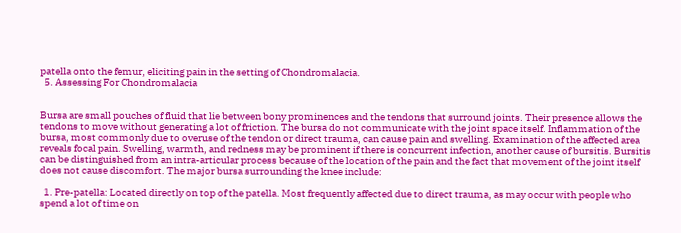patella onto the femur, eliciting pain in the setting of Chondromalacia.
  5. Assessing For Chondromalacia


Bursa are small pouches of fluid that lie between bony prominences and the tendons that surround joints. Their presence allows the tendons to move without generating a lot of friction. The bursa do not communicate with the joint space itself. Inflammation of the bursa, most commonly due to overuse of the tendon or direct trauma, can cause pain and swelling. Examination of the affected area reveals focal pain. Swelling, warmth, and redness may be prominent if there is concurrent infection, another cause of bursitis. Bursitis can be distinguished from an intra-articular process because of the location of the pain and the fact that movement of the joint itself does not cause discomfort. The major bursa surrounding the knee include:

  1. Pre-patella: Located directly on top of the patella. Most frequently affected due to direct trauma, as may occur with people who spend a lot of time on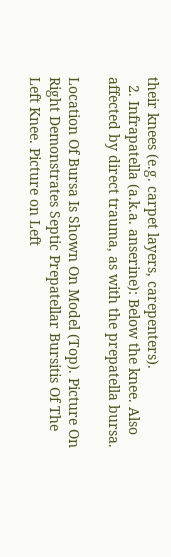their knees (e.g. carpet layers, carepenters).
  2. Infrapatella (a.k.a. anserine): Below the knee. Also affected by direct trauma, as with the prepatella bursa.

Location Of Bursa Is Shown On Model (Top). Picture On Right Demonstrates Septic Prepatellar Bursitis Of The Left Knee. Picture on Left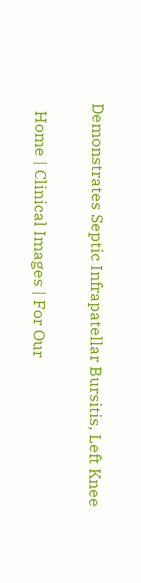Demonstrates Septic Infrapatellar Bursitis, Left Knee

  Home | Clinical Images | For Our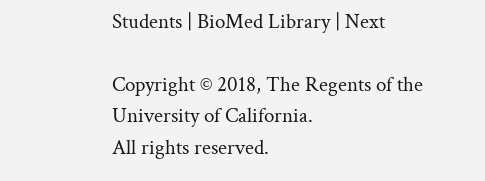Students | BioMed Library | Next

Copyright © 2018, The Regents of the University of California.
All rights reserved.